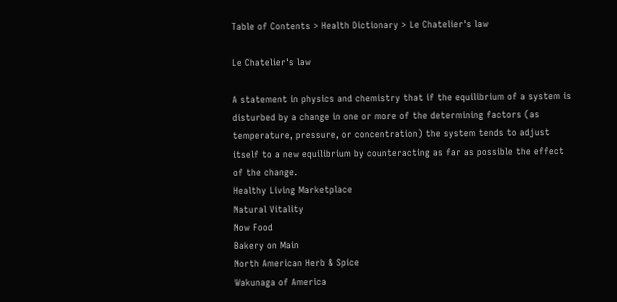Table of Contents > Health Dictionary > Le Chatelier's law

Le Chatelier's law

A statement in physics and chemistry that if the equilibrium of a system is disturbed by a change in one or more of the determining factors (as temperature, pressure, or concentration) the system tends to adjust itself to a new equilibrium by counteracting as far as possible the effect of the change.
Healthy Living Marketplace
Natural Vitality
Now Food
Bakery on Main
North American Herb & Spice
Wakunaga of America